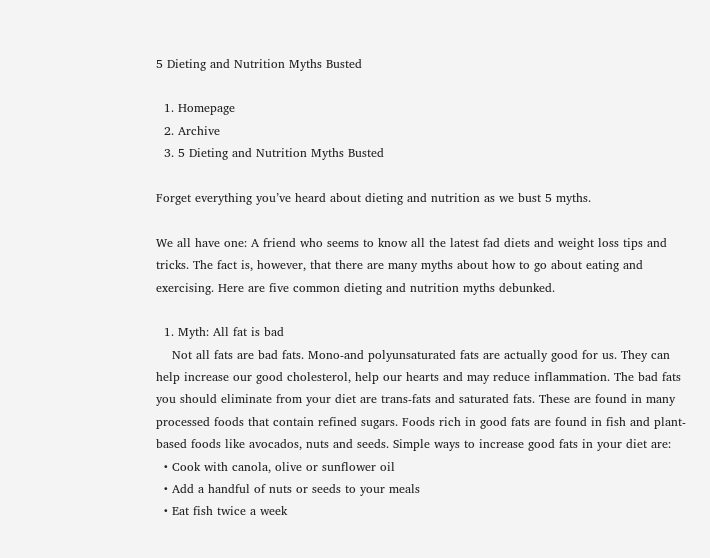5 Dieting and Nutrition Myths Busted

  1. Homepage
  2. Archive
  3. 5 Dieting and Nutrition Myths Busted

Forget everything you’ve heard about dieting and nutrition as we bust 5 myths.

We all have one: A friend who seems to know all the latest fad diets and weight loss tips and tricks. The fact is, however, that there are many myths about how to go about eating and exercising. Here are five common dieting and nutrition myths debunked.

  1. Myth: All fat is bad
    Not all fats are bad fats. Mono-and polyunsaturated fats are actually good for us. They can help increase our good cholesterol, help our hearts and may reduce inflammation. The bad fats you should eliminate from your diet are trans-fats and saturated fats. These are found in many processed foods that contain refined sugars. Foods rich in good fats are found in fish and plant-based foods like avocados, nuts and seeds. Simple ways to increase good fats in your diet are:
  • Cook with canola, olive or sunflower oil
  • Add a handful of nuts or seeds to your meals
  • Eat fish twice a week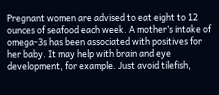Pregnant women are advised to eat eight to 12 ounces of seafood each week. A mother’s intake of omega-3s has been associated with positives for her baby. It may help with brain and eye development, for example. Just avoid tilefish,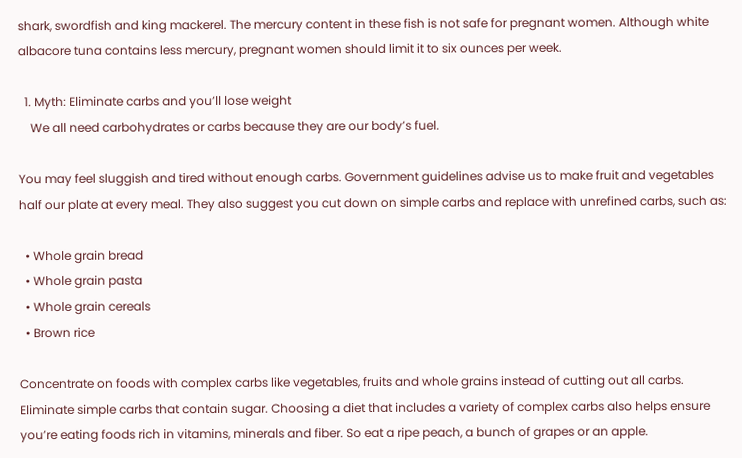shark, swordfish and king mackerel. The mercury content in these fish is not safe for pregnant women. Although white albacore tuna contains less mercury, pregnant women should limit it to six ounces per week.

  1. Myth: Eliminate carbs and you’ll lose weight
    We all need carbohydrates or carbs because they are our body’s fuel.

You may feel sluggish and tired without enough carbs. Government guidelines advise us to make fruit and vegetables half our plate at every meal. They also suggest you cut down on simple carbs and replace with unrefined carbs, such as:

  • Whole grain bread
  • Whole grain pasta
  • Whole grain cereals
  • Brown rice

Concentrate on foods with complex carbs like vegetables, fruits and whole grains instead of cutting out all carbs. Eliminate simple carbs that contain sugar. Choosing a diet that includes a variety of complex carbs also helps ensure you’re eating foods rich in vitamins, minerals and fiber. So eat a ripe peach, a bunch of grapes or an apple.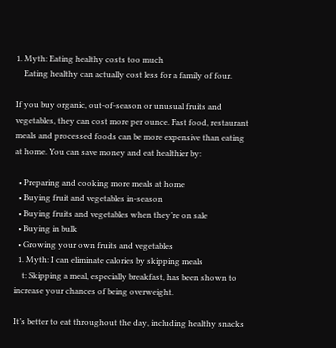1. Myth: Eating healthy costs too much
    Eating healthy can actually cost less for a family of four.

If you buy organic, out-of-season or unusual fruits and vegetables, they can cost more per ounce. Fast food, restaurant meals and processed foods can be more expensive than eating at home. You can save money and eat healthier by:

  • Preparing and cooking more meals at home
  • Buying fruit and vegetables in-season
  • Buying fruits and vegetables when they’re on sale
  • Buying in bulk
  • Growing your own fruits and vegetables
  1. Myth: I can eliminate calories by skipping meals
    t: Skipping a meal, especially breakfast, has been shown to increase your chances of being overweight.

It’s better to eat throughout the day, including healthy snacks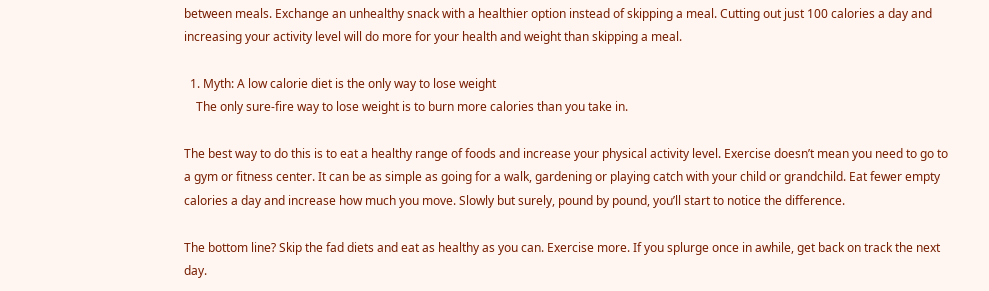between meals. Exchange an unhealthy snack with a healthier option instead of skipping a meal. Cutting out just 100 calories a day and increasing your activity level will do more for your health and weight than skipping a meal.

  1. Myth: A low calorie diet is the only way to lose weight
    The only sure-fire way to lose weight is to burn more calories than you take in.

The best way to do this is to eat a healthy range of foods and increase your physical activity level. Exercise doesn’t mean you need to go to a gym or fitness center. It can be as simple as going for a walk, gardening or playing catch with your child or grandchild. Eat fewer empty calories a day and increase how much you move. Slowly but surely, pound by pound, you’ll start to notice the difference.

The bottom line? Skip the fad diets and eat as healthy as you can. Exercise more. If you splurge once in awhile, get back on track the next day.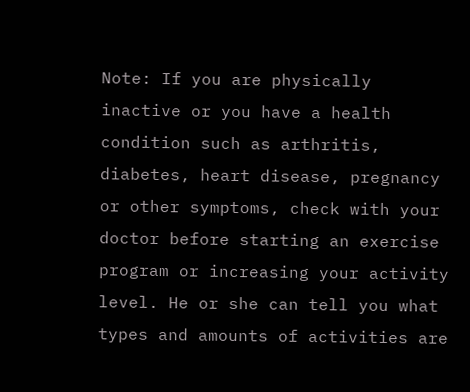Note: If you are physically inactive or you have a health condition such as arthritis, diabetes, heart disease, pregnancy or other symptoms, check with your doctor before starting an exercise program or increasing your activity level. He or she can tell you what types and amounts of activities are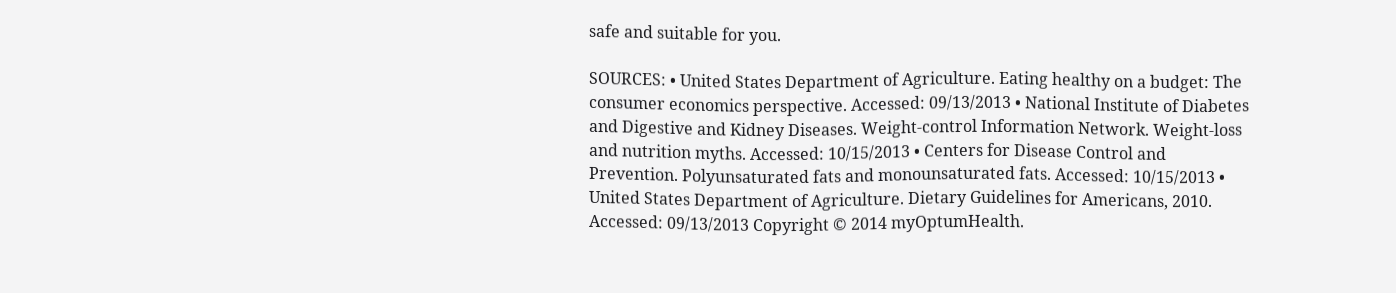safe and suitable for you.

SOURCES: • United States Department of Agriculture. Eating healthy on a budget: The consumer economics perspective. Accessed: 09/13/2013 • National Institute of Diabetes and Digestive and Kidney Diseases. Weight-control Information Network. Weight-loss and nutrition myths. Accessed: 10/15/2013 • Centers for Disease Control and Prevention. Polyunsaturated fats and monounsaturated fats. Accessed: 10/15/2013 • United States Department of Agriculture. Dietary Guidelines for Americans, 2010. Accessed: 09/13/2013 Copyright © 2014 myOptumHealth.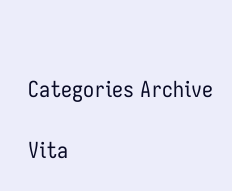Categories Archive

Vita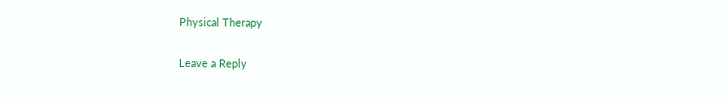Physical Therapy

Leave a Reply